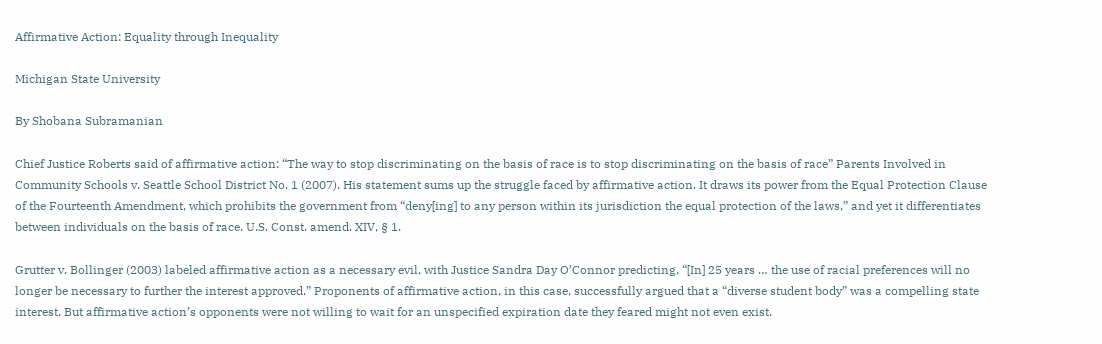Affirmative Action: Equality through Inequality

Michigan State University

By Shobana Subramanian

Chief Justice Roberts said of affirmative action: “The way to stop discriminating on the basis of race is to stop discriminating on the basis of race” Parents Involved in Community Schools v. Seattle School District No. 1 (2007). His statement sums up the struggle faced by affirmative action. It draws its power from the Equal Protection Clause of the Fourteenth Amendment, which prohibits the government from “deny[ing] to any person within its jurisdiction the equal protection of the laws,” and yet it differentiates between individuals on the basis of race. U.S. Const. amend. XIV, § 1.

Grutter v. Bollinger (2003) labeled affirmative action as a necessary evil, with Justice Sandra Day O’Connor predicting, “[In] 25 years … the use of racial preferences will no longer be necessary to further the interest approved.” Proponents of affirmative action, in this case, successfully argued that a “diverse student body” was a compelling state interest. But affirmative action’s opponents were not willing to wait for an unspecified expiration date they feared might not even exist.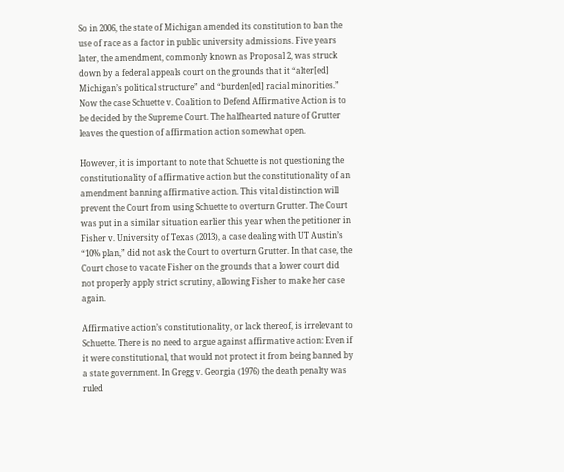So in 2006, the state of Michigan amended its constitution to ban the use of race as a factor in public university admissions. Five years later, the amendment, commonly known as Proposal 2, was struck down by a federal appeals court on the grounds that it “alter[ed] Michigan’s political structure” and “burden[ed] racial minorities.” Now the case Schuette v. Coalition to Defend Affirmative Action is to be decided by the Supreme Court. The halfhearted nature of Grutter leaves the question of affirmation action somewhat open.

However, it is important to note that Schuette is not questioning the constitutionality of affirmative action but the constitutionality of an amendment banning affirmative action. This vital distinction will prevent the Court from using Schuette to overturn Grutter. The Court was put in a similar situation earlier this year when the petitioner in Fisher v. University of Texas (2013), a case dealing with UT Austin’s “10% plan,” did not ask the Court to overturn Grutter. In that case, the Court chose to vacate Fisher on the grounds that a lower court did not properly apply strict scrutiny, allowing Fisher to make her case again.

Affirmative action’s constitutionality, or lack thereof, is irrelevant to Schuette. There is no need to argue against affirmative action: Even if it were constitutional, that would not protect it from being banned by a state government. In Gregg v. Georgia (1976) the death penalty was ruled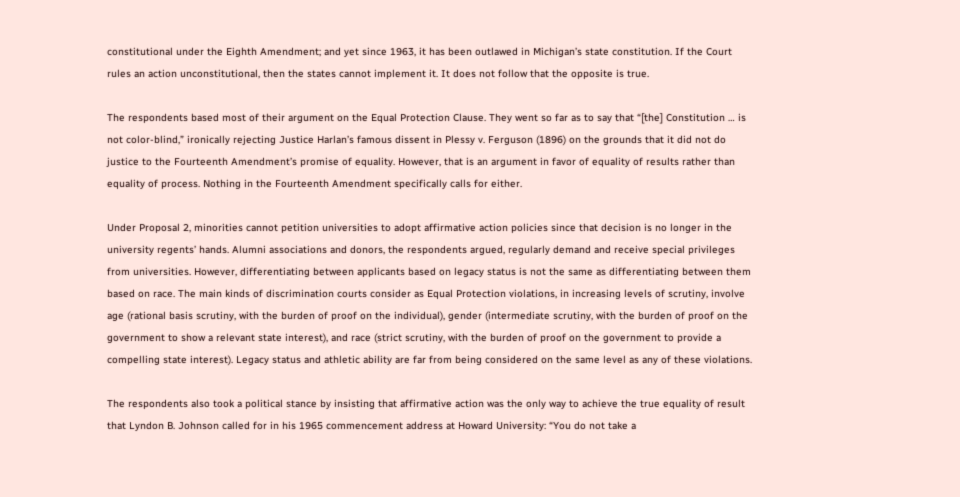constitutional under the Eighth Amendment; and yet since 1963, it has been outlawed in Michigan’s state constitution. If the Court rules an action unconstitutional, then the states cannot implement it. It does not follow that the opposite is true.

The respondents based most of their argument on the Equal Protection Clause. They went so far as to say that “[the] Constitution … is not color-blind,” ironically rejecting Justice Harlan’s famous dissent in Plessy v. Ferguson (1896) on the grounds that it did not do justice to the Fourteenth Amendment’s promise of equality. However, that is an argument in favor of equality of results rather than equality of process. Nothing in the Fourteenth Amendment specifically calls for either.

Under Proposal 2, minorities cannot petition universities to adopt affirmative action policies since that decision is no longer in the university regents’ hands. Alumni associations and donors, the respondents argued, regularly demand and receive special privileges from universities. However, differentiating between applicants based on legacy status is not the same as differentiating between them based on race. The main kinds of discrimination courts consider as Equal Protection violations, in increasing levels of scrutiny, involve age (rational basis scrutiny, with the burden of proof on the individual), gender (intermediate scrutiny, with the burden of proof on the government to show a relevant state interest), and race (strict scrutiny, with the burden of proof on the government to provide a compelling state interest). Legacy status and athletic ability are far from being considered on the same level as any of these violations.

The respondents also took a political stance by insisting that affirmative action was the only way to achieve the true equality of result that Lyndon B. Johnson called for in his 1965 commencement address at Howard University: “You do not take a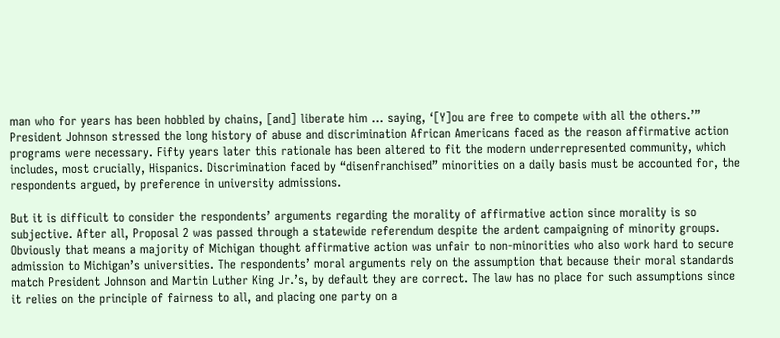man who for years has been hobbled by chains, [and] liberate him … saying, ‘[Y]ou are free to compete with all the others.’” President Johnson stressed the long history of abuse and discrimination African Americans faced as the reason affirmative action programs were necessary. Fifty years later this rationale has been altered to fit the modern underrepresented community, which includes, most crucially, Hispanics. Discrimination faced by “disenfranchised” minorities on a daily basis must be accounted for, the respondents argued, by preference in university admissions.

But it is difficult to consider the respondents’ arguments regarding the morality of affirmative action since morality is so subjective. After all, Proposal 2 was passed through a statewide referendum despite the ardent campaigning of minority groups. Obviously that means a majority of Michigan thought affirmative action was unfair to non-minorities who also work hard to secure admission to Michigan’s universities. The respondents’ moral arguments rely on the assumption that because their moral standards match President Johnson and Martin Luther King Jr.’s, by default they are correct. The law has no place for such assumptions since it relies on the principle of fairness to all, and placing one party on a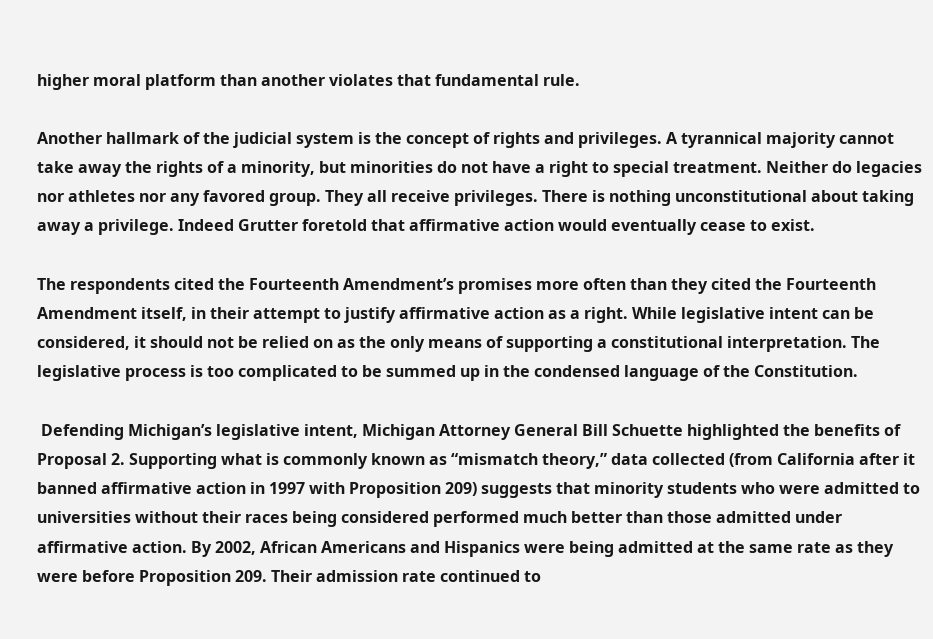higher moral platform than another violates that fundamental rule.

Another hallmark of the judicial system is the concept of rights and privileges. A tyrannical majority cannot take away the rights of a minority, but minorities do not have a right to special treatment. Neither do legacies nor athletes nor any favored group. They all receive privileges. There is nothing unconstitutional about taking away a privilege. Indeed Grutter foretold that affirmative action would eventually cease to exist.

The respondents cited the Fourteenth Amendment’s promises more often than they cited the Fourteenth Amendment itself, in their attempt to justify affirmative action as a right. While legislative intent can be considered, it should not be relied on as the only means of supporting a constitutional interpretation. The legislative process is too complicated to be summed up in the condensed language of the Constitution.

 Defending Michigan’s legislative intent, Michigan Attorney General Bill Schuette highlighted the benefits of Proposal 2. Supporting what is commonly known as “mismatch theory,” data collected (from California after it banned affirmative action in 1997 with Proposition 209) suggests that minority students who were admitted to universities without their races being considered performed much better than those admitted under affirmative action. By 2002, African Americans and Hispanics were being admitted at the same rate as they were before Proposition 209. Their admission rate continued to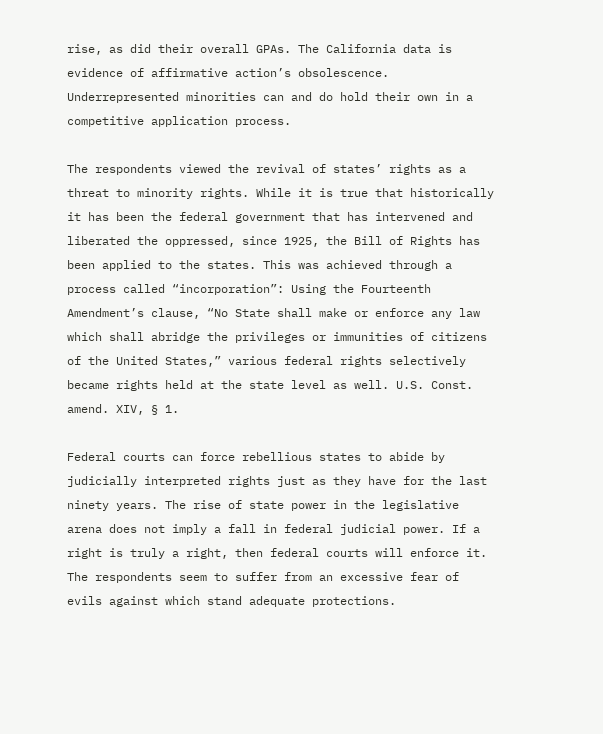rise, as did their overall GPAs. The California data is evidence of affirmative action’s obsolescence. Underrepresented minorities can and do hold their own in a competitive application process.

The respondents viewed the revival of states’ rights as a threat to minority rights. While it is true that historically it has been the federal government that has intervened and liberated the oppressed, since 1925, the Bill of Rights has been applied to the states. This was achieved through a process called “incorporation”: Using the Fourteenth Amendment’s clause, “No State shall make or enforce any law which shall abridge the privileges or immunities of citizens of the United States,” various federal rights selectively became rights held at the state level as well. U.S. Const. amend. XIV, § 1.

Federal courts can force rebellious states to abide by judicially interpreted rights just as they have for the last ninety years. The rise of state power in the legislative arena does not imply a fall in federal judicial power. If a right is truly a right, then federal courts will enforce it. The respondents seem to suffer from an excessive fear of evils against which stand adequate protections.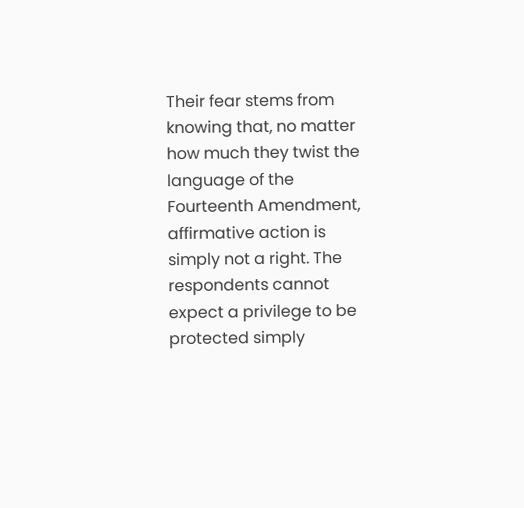Their fear stems from knowing that, no matter how much they twist the language of the Fourteenth Amendment, affirmative action is simply not a right. The respondents cannot expect a privilege to be protected simply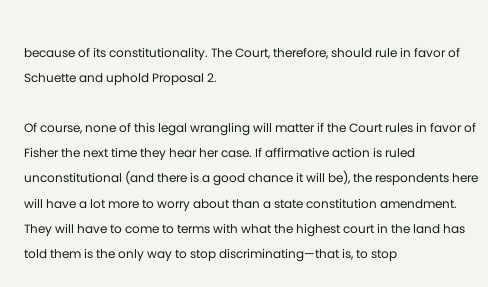because of its constitutionality. The Court, therefore, should rule in favor of Schuette and uphold Proposal 2.

Of course, none of this legal wrangling will matter if the Court rules in favor of Fisher the next time they hear her case. If affirmative action is ruled unconstitutional (and there is a good chance it will be), the respondents here will have a lot more to worry about than a state constitution amendment. They will have to come to terms with what the highest court in the land has told them is the only way to stop discriminating—that is, to stop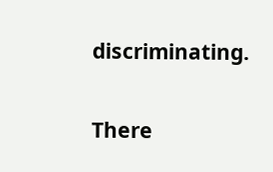discriminating.

There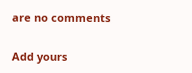are no comments

Add yours